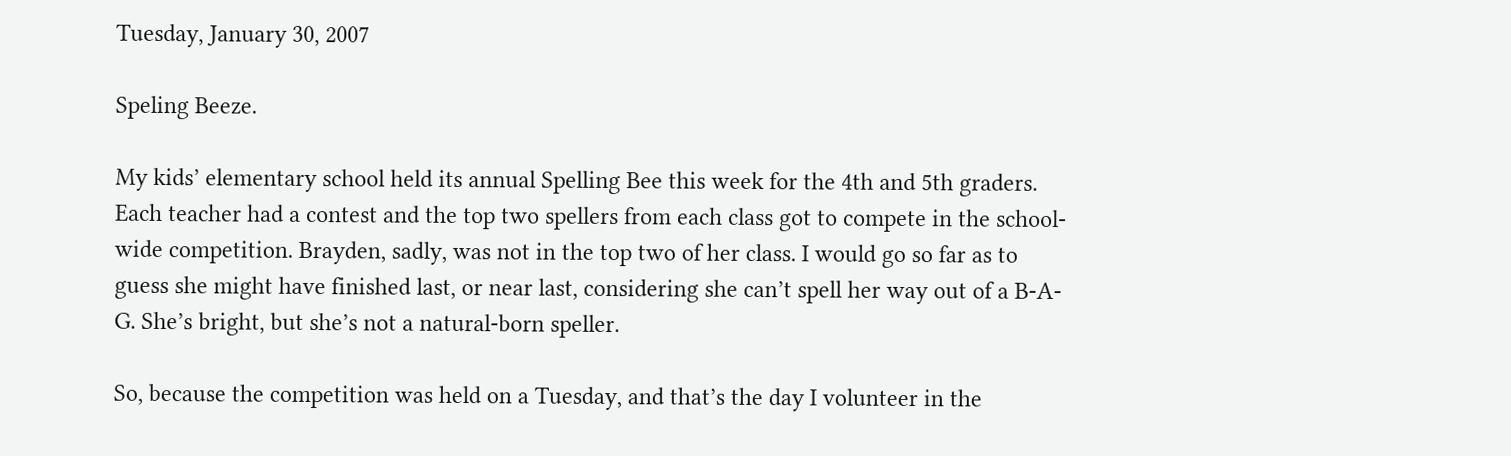Tuesday, January 30, 2007

Speling Beeze.

My kids’ elementary school held its annual Spelling Bee this week for the 4th and 5th graders. Each teacher had a contest and the top two spellers from each class got to compete in the school-wide competition. Brayden, sadly, was not in the top two of her class. I would go so far as to guess she might have finished last, or near last, considering she can’t spell her way out of a B-A-G. She’s bright, but she’s not a natural-born speller.

So, because the competition was held on a Tuesday, and that’s the day I volunteer in the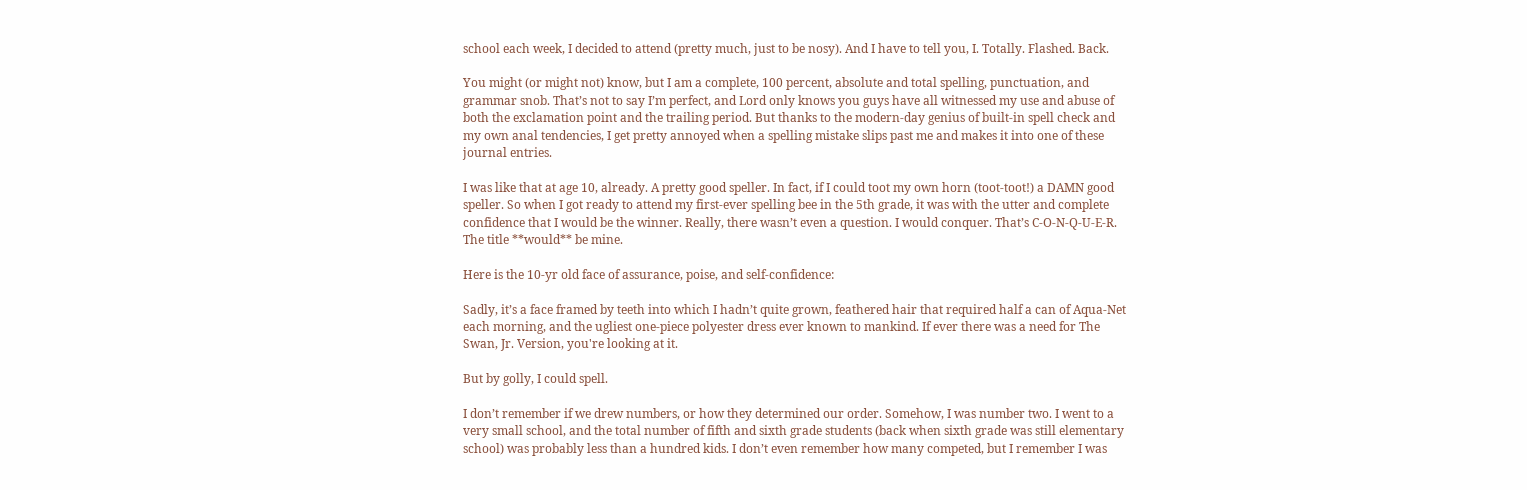school each week, I decided to attend (pretty much, just to be nosy). And I have to tell you, I. Totally. Flashed. Back.

You might (or might not) know, but I am a complete, 100 percent, absolute and total spelling, punctuation, and grammar snob. That’s not to say I’m perfect, and Lord only knows you guys have all witnessed my use and abuse of both the exclamation point and the trailing period. But thanks to the modern-day genius of built-in spell check and my own anal tendencies, I get pretty annoyed when a spelling mistake slips past me and makes it into one of these journal entries.

I was like that at age 10, already. A pretty good speller. In fact, if I could toot my own horn (toot-toot!) a DAMN good speller. So when I got ready to attend my first-ever spelling bee in the 5th grade, it was with the utter and complete confidence that I would be the winner. Really, there wasn’t even a question. I would conquer. That’s C-O-N-Q-U-E-R. The title **would** be mine.

Here is the 10-yr old face of assurance, poise, and self-confidence:

Sadly, it’s a face framed by teeth into which I hadn’t quite grown, feathered hair that required half a can of Aqua-Net each morning, and the ugliest one-piece polyester dress ever known to mankind. If ever there was a need for The Swan, Jr. Version, you're looking at it.

But by golly, I could spell.

I don’t remember if we drew numbers, or how they determined our order. Somehow, I was number two. I went to a very small school, and the total number of fifth and sixth grade students (back when sixth grade was still elementary school) was probably less than a hundred kids. I don’t even remember how many competed, but I remember I was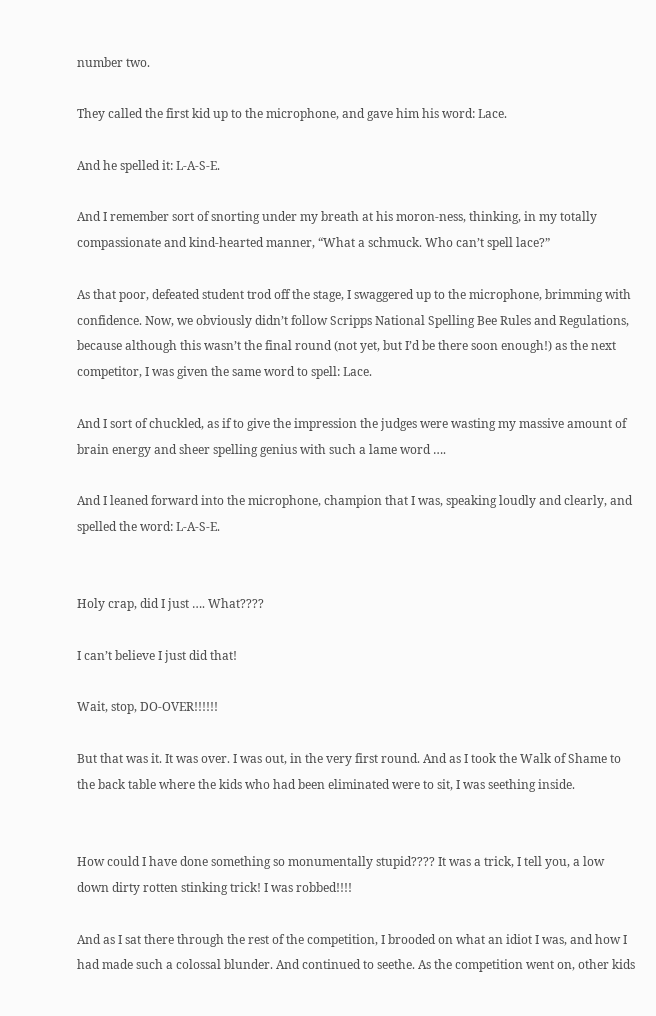number two.

They called the first kid up to the microphone, and gave him his word: Lace.

And he spelled it: L-A-S-E.

And I remember sort of snorting under my breath at his moron-ness, thinking, in my totally compassionate and kind-hearted manner, “What a schmuck. Who can’t spell lace?”

As that poor, defeated student trod off the stage, I swaggered up to the microphone, brimming with confidence. Now, we obviously didn’t follow Scripps National Spelling Bee Rules and Regulations, because although this wasn’t the final round (not yet, but I’d be there soon enough!) as the next competitor, I was given the same word to spell: Lace.

And I sort of chuckled, as if to give the impression the judges were wasting my massive amount of brain energy and sheer spelling genius with such a lame word ….

And I leaned forward into the microphone, champion that I was, speaking loudly and clearly, and spelled the word: L-A-S-E.


Holy crap, did I just …. What????

I can’t believe I just did that!

Wait, stop, DO-OVER!!!!!!

But that was it. It was over. I was out, in the very first round. And as I took the Walk of Shame to the back table where the kids who had been eliminated were to sit, I was seething inside.


How could I have done something so monumentally stupid???? It was a trick, I tell you, a low down dirty rotten stinking trick! I was robbed!!!!

And as I sat there through the rest of the competition, I brooded on what an idiot I was, and how I had made such a colossal blunder. And continued to seethe. As the competition went on, other kids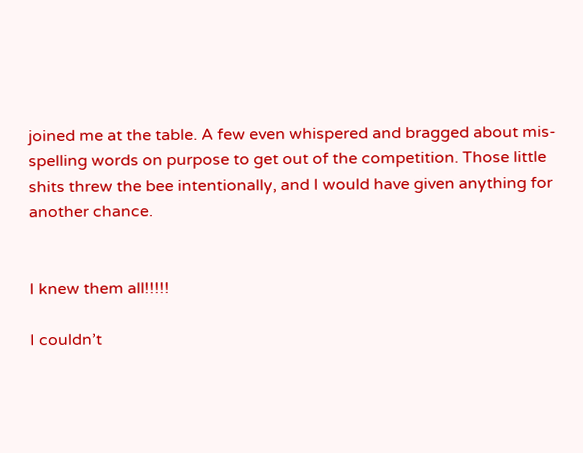joined me at the table. A few even whispered and bragged about mis-spelling words on purpose to get out of the competition. Those little shits threw the bee intentionally, and I would have given anything for another chance.


I knew them all!!!!!

I couldn’t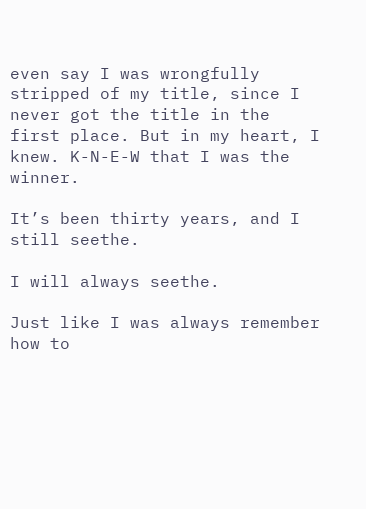even say I was wrongfully stripped of my title, since I never got the title in the first place. But in my heart, I knew. K-N-E-W that I was the winner.

It’s been thirty years, and I still seethe.

I will always seethe.

Just like I was always remember how to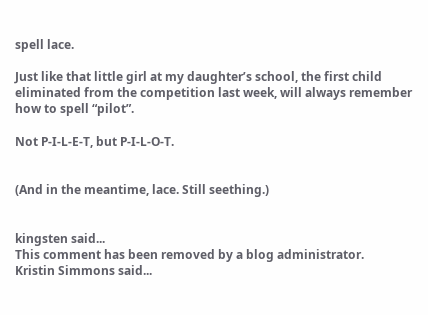spell lace.

Just like that little girl at my daughter’s school, the first child eliminated from the competition last week, will always remember how to spell “pilot”.

Not P-I-L-E-T, but P-I-L-O-T.


(And in the meantime, lace. Still seething.)


kingsten said...
This comment has been removed by a blog administrator.
Kristin Simmons said...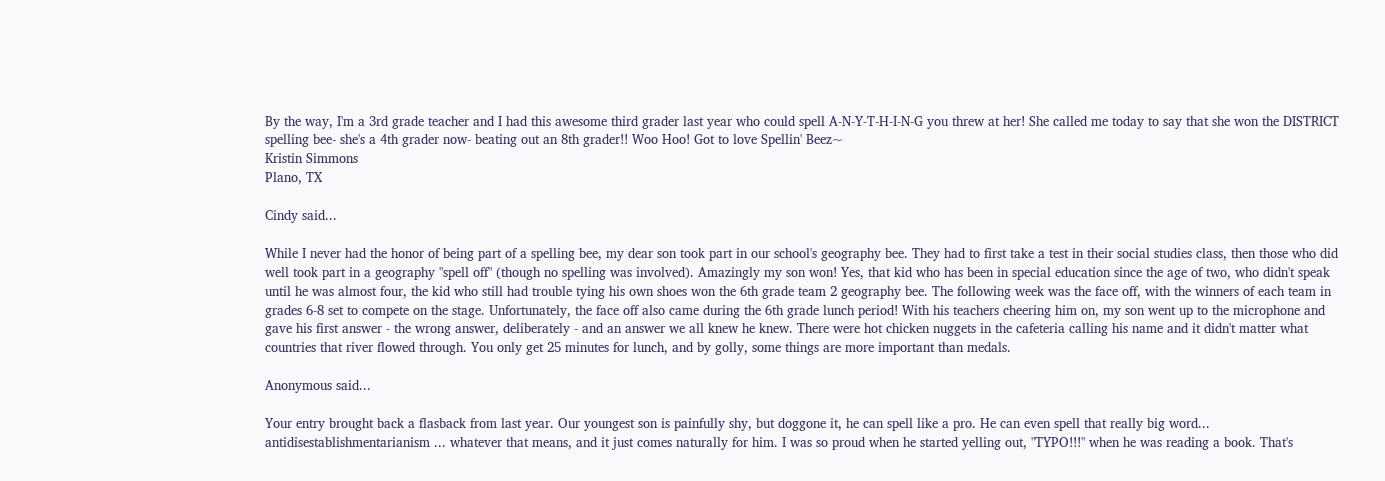By the way, I'm a 3rd grade teacher and I had this awesome third grader last year who could spell A-N-Y-T-H-I-N-G you threw at her! She called me today to say that she won the DISTRICT spelling bee- she's a 4th grader now- beating out an 8th grader!! Woo Hoo! Got to love Spellin' Beez~
Kristin Simmons
Plano, TX

Cindy said...

While I never had the honor of being part of a spelling bee, my dear son took part in our school's geography bee. They had to first take a test in their social studies class, then those who did well took part in a geography "spell off" (though no spelling was involved). Amazingly my son won! Yes, that kid who has been in special education since the age of two, who didn't speak until he was almost four, the kid who still had trouble tying his own shoes won the 6th grade team 2 geography bee. The following week was the face off, with the winners of each team in grades 6-8 set to compete on the stage. Unfortunately, the face off also came during the 6th grade lunch period! With his teachers cheering him on, my son went up to the microphone and gave his first answer - the wrong answer, deliberately - and an answer we all knew he knew. There were hot chicken nuggets in the cafeteria calling his name and it didn't matter what countries that river flowed through. You only get 25 minutes for lunch, and by golly, some things are more important than medals.

Anonymous said...

Your entry brought back a flasback from last year. Our youngest son is painfully shy, but doggone it, he can spell like a pro. He can even spell that really big word... antidisestablishmentarianism ... whatever that means, and it just comes naturally for him. I was so proud when he started yelling out, "TYPO!!!" when he was reading a book. That's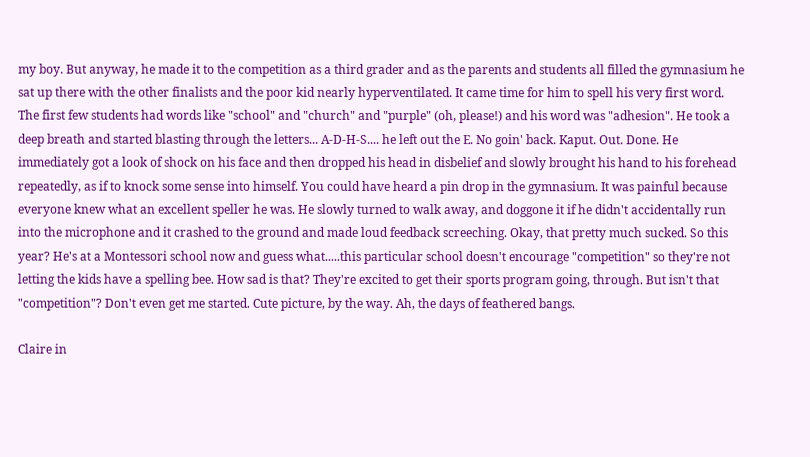my boy. But anyway, he made it to the competition as a third grader and as the parents and students all filled the gymnasium he sat up there with the other finalists and the poor kid nearly hyperventilated. It came time for him to spell his very first word. The first few students had words like "school" and "church" and "purple" (oh, please!) and his word was "adhesion". He took a deep breath and started blasting through the letters... A-D-H-S.... he left out the E. No goin' back. Kaput. Out. Done. He immediately got a look of shock on his face and then dropped his head in disbelief and slowly brought his hand to his forehead repeatedly, as if to knock some sense into himself. You could have heard a pin drop in the gymnasium. It was painful because everyone knew what an excellent speller he was. He slowly turned to walk away, and doggone it if he didn't accidentally run into the microphone and it crashed to the ground and made loud feedback screeching. Okay, that pretty much sucked. So this year? He's at a Montessori school now and guess what.....this particular school doesn't encourage "competition" so they're not letting the kids have a spelling bee. How sad is that? They're excited to get their sports program going, through. But isn't that "competition"? Don't even get me started. Cute picture, by the way. Ah, the days of feathered bangs.

Claire in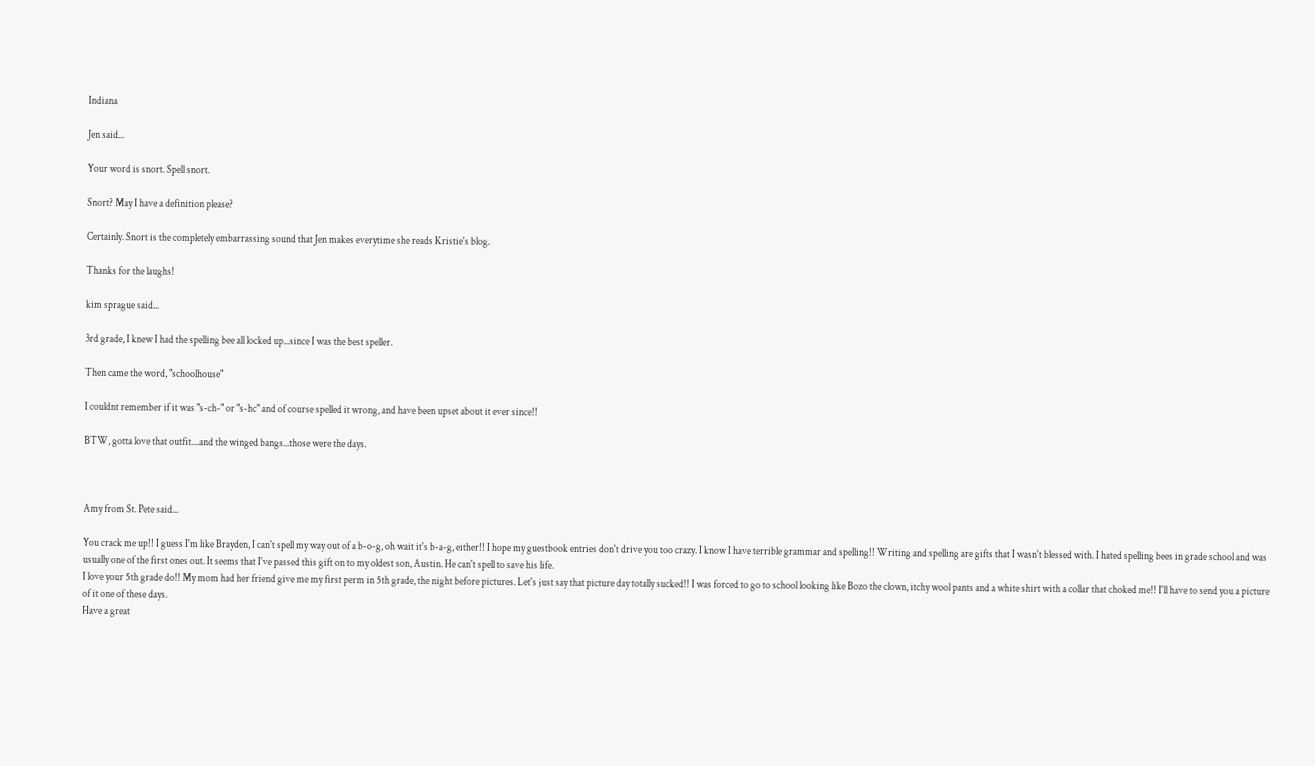Indiana

Jen said...

Your word is snort. Spell snort.

Snort? May I have a definition please?

Certainly. Snort is the completely embarrassing sound that Jen makes everytime she reads Kristie's blog.

Thanks for the laughs!

kim sprague said...

3rd grade, I knew I had the spelling bee all locked up...since I was the best speller.

Then came the word, "schoolhouse"

I couldnt remember if it was "s-ch-" or "s-hc" and of course spelled it wrong, and have been upset about it ever since!!

BTW, gotta love that outfit....and the winged bangs...those were the days.



Amy from St. Pete said...

You crack me up!! I guess I'm like Brayden, I can't spell my way out of a b-o-g, oh wait it's b-a-g, either!! I hope my guestbook entries don't drive you too crazy. I know I have terrible grammar and spelling!! Writing and spelling are gifts that I wasn't blessed with. I hated spelling bees in grade school and was usually one of the first ones out. It seems that I've passed this gift on to my oldest son, Austin. He can't spell to save his life.
I love your 5th grade do!! My mom had her friend give me my first perm in 5th grade, the night before pictures. Let's just say that picture day totally sucked!! I was forced to go to school looking like Bozo the clown, itchy wool pants and a white shirt with a collar that choked me!! I'll have to send you a picture of it one of these days.
Have a great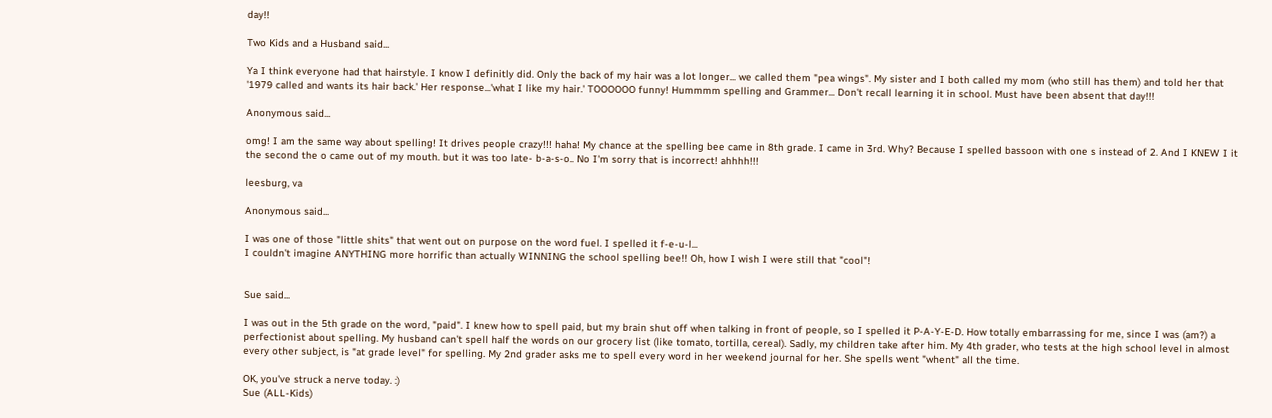day!!

Two Kids and a Husband said...

Ya I think everyone had that hairstyle. I know I definitly did. Only the back of my hair was a lot longer... we called them "pea wings". My sister and I both called my mom (who still has them) and told her that '1979 called and wants its hair back.' Her response...'what I like my hair.' TOOOOOO funny! Hummmm spelling and Grammer... Don't recall learning it in school. Must have been absent that day!!!

Anonymous said...

omg! I am the same way about spelling! It drives people crazy!!! haha! My chance at the spelling bee came in 8th grade. I came in 3rd. Why? Because I spelled bassoon with one s instead of 2. And I KNEW I it the second the o came out of my mouth. but it was too late- b-a-s-o.. No I'm sorry that is incorrect! ahhhh!!!

leesburg, va

Anonymous said...

I was one of those "little shits" that went out on purpose on the word fuel. I spelled it f-e-u-l...
I couldn't imagine ANYTHING more horrific than actually WINNING the school spelling bee!! Oh, how I wish I were still that "cool"!


Sue said...

I was out in the 5th grade on the word, "paid". I knew how to spell paid, but my brain shut off when talking in front of people, so I spelled it P-A-Y-E-D. How totally embarrassing for me, since I was (am?) a perfectionist about spelling. My husband can't spell half the words on our grocery list (like tomato, tortilla, cereal). Sadly, my children take after him. My 4th grader, who tests at the high school level in almost every other subject, is "at grade level" for spelling. My 2nd grader asks me to spell every word in her weekend journal for her. She spells went "whent" all the time.

OK, you've struck a nerve today. :)
Sue (ALL-Kids)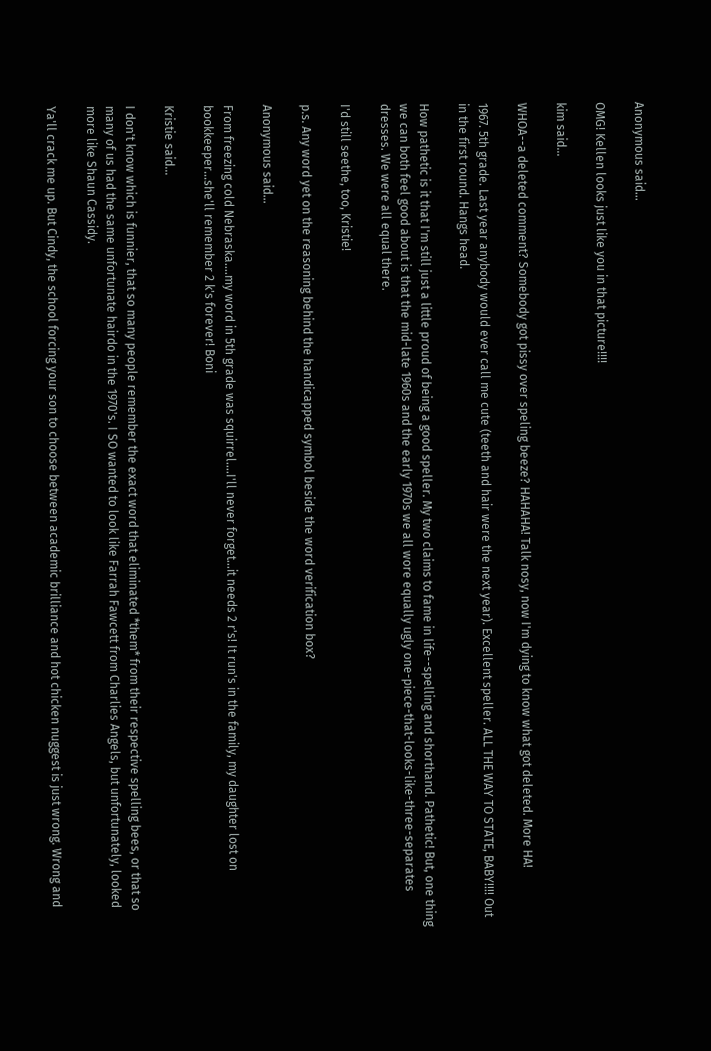Anonymous said...

OMG! Kellen looks just like you in that picture!!!!

kim said...

WHOA--a deleted comment? Somebody got pissy over speling beeze? HAHAHA! Talk nosy, now I'm dying to know what got deleted. More HA!

1967. 5th grade. Last year anybody would ever call me cute (teeth and hair were the next year). Excellent speller. ALL THE WAY TO STATE, BABY!!!! Out in the first round. Hangs head.

How pathetic is it that I'm still just a little proud of being a good speller. My two claims to fame in life--spelling and shorthand. Pathetic! But, one thing we can both feel good about is that the mid-late 1960s and the early 1970s we all wore equally ugly one-piece-that-looks-like-three-separates dresses. We were all equal there.

I'd still seethe, too, Kristie!

p.s. Any word yet on the reasoning behind the handicapped symbol beside the word verification box?

Anonymous said...

From freezing cold Nebraska....my word in 5th grade was squirrel....I'll never forget...it needs 2 r's! It run's in the family, my daughter lost on bookkeeper...she'll remember 2 k's forever! Boni

Kristie said...

I don't know which is funnier, that so many people remember the exact word that eliminated *them* from their respective spelling bees, or that so many of us had the same unfortunate hairdo in the 1970's. I SO wanted to look like Farrah Fawcett from Charlies Angels, but unfortunately, looked more like Shaun Cassidy.

Ya'll crack me up. But Cindy, the school forcing your son to choose between academic brilliance and hot chicken nuggest is just wrong. Wrong and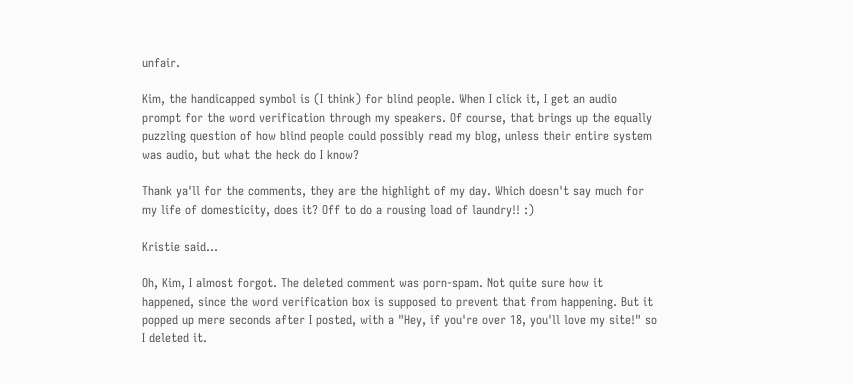unfair.

Kim, the handicapped symbol is (I think) for blind people. When I click it, I get an audio prompt for the word verification through my speakers. Of course, that brings up the equally puzzling question of how blind people could possibly read my blog, unless their entire system was audio, but what the heck do I know?

Thank ya'll for the comments, they are the highlight of my day. Which doesn't say much for my life of domesticity, does it? Off to do a rousing load of laundry!! :)

Kristie said...

Oh, Kim, I almost forgot. The deleted comment was porn-spam. Not quite sure how it happened, since the word verification box is supposed to prevent that from happening. But it popped up mere seconds after I posted, with a "Hey, if you're over 18, you'll love my site!" so I deleted it.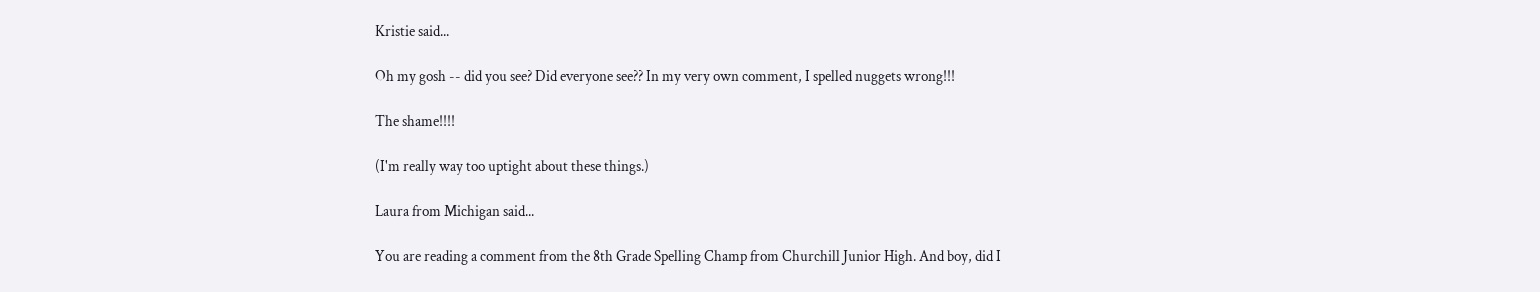Kristie said...

Oh my gosh -- did you see? Did everyone see?? In my very own comment, I spelled nuggets wrong!!!

The shame!!!!

(I'm really way too uptight about these things.)

Laura from Michigan said...

You are reading a comment from the 8th Grade Spelling Champ from Churchill Junior High. And boy, did I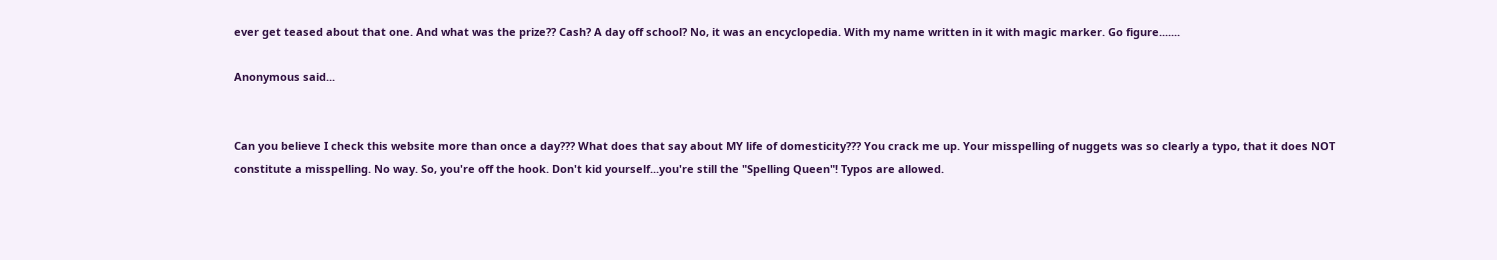ever get teased about that one. And what was the prize?? Cash? A day off school? No, it was an encyclopedia. With my name written in it with magic marker. Go figure.......

Anonymous said...


Can you believe I check this website more than once a day??? What does that say about MY life of domesticity??? You crack me up. Your misspelling of nuggets was so clearly a typo, that it does NOT constitute a misspelling. No way. So, you're off the hook. Don't kid yourself...you're still the "Spelling Queen"! Typos are allowed.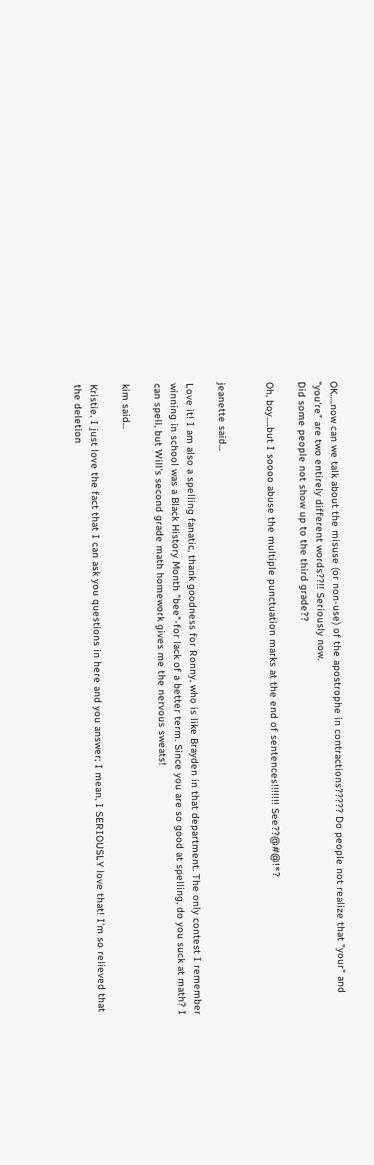OK.....now can we talk about the misuse (or non-use) of the apostrophe in contractions????? Do people not realize that "your" and "you're" are two entirely different words??!! Seriously now.
Did some people not show up to the third grade??

Oh, boy.....but I soooo abuse the multiple punctuation marks at the end of sentences!!!!!!! See??@#@!*?


jeanette said...

Love it! I am also a spelling fanatic, thank goodness for Ronny, who is like Brayden in that department. The only contest I remember winning in school was a Black History Month "bee"-for lack of a better term. Since you are so good at spelling, do you suck at math? I can spell, but Will's second grade math homework gives me the nervous sweats!

kim said...

Kristie, I just love the fact that I can ask you questions in here and you answer; I mean, I SERIOUSLY love that! I'm so relieved that the deletion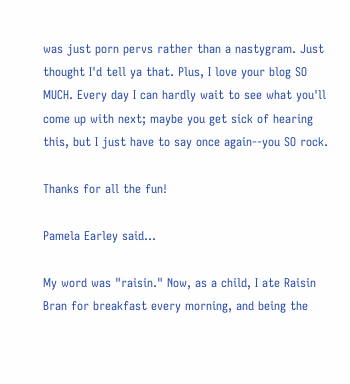was just porn pervs rather than a nastygram. Just thought I'd tell ya that. Plus, I love your blog SO MUCH. Every day I can hardly wait to see what you'll come up with next; maybe you get sick of hearing this, but I just have to say once again--you SO rock.

Thanks for all the fun!

Pamela Earley said...

My word was "raisin." Now, as a child, I ate Raisin Bran for breakfast every morning, and being the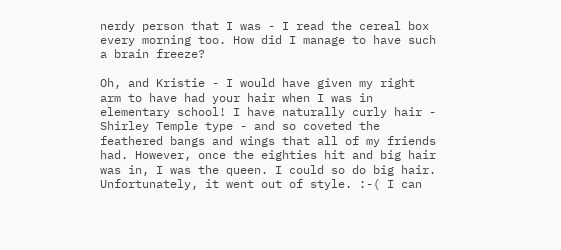nerdy person that I was - I read the cereal box every morning too. How did I manage to have such a brain freeze?

Oh, and Kristie - I would have given my right arm to have had your hair when I was in elementary school! I have naturally curly hair - Shirley Temple type - and so coveted the feathered bangs and wings that all of my friends had. However, once the eighties hit and big hair was in, I was the queen. I could so do big hair. Unfortunately, it went out of style. :-( I can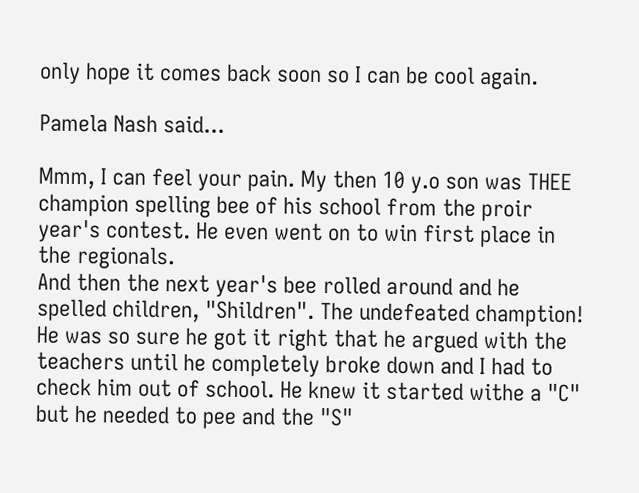only hope it comes back soon so I can be cool again.

Pamela Nash said...

Mmm, I can feel your pain. My then 10 y.o son was THEE champion spelling bee of his school from the proir year's contest. He even went on to win first place in the regionals.
And then the next year's bee rolled around and he spelled children, "Shildren". The undefeated chamption! He was so sure he got it right that he argued with the teachers until he completely broke down and I had to check him out of school. He knew it started withe a "C" but he needed to pee and the "S"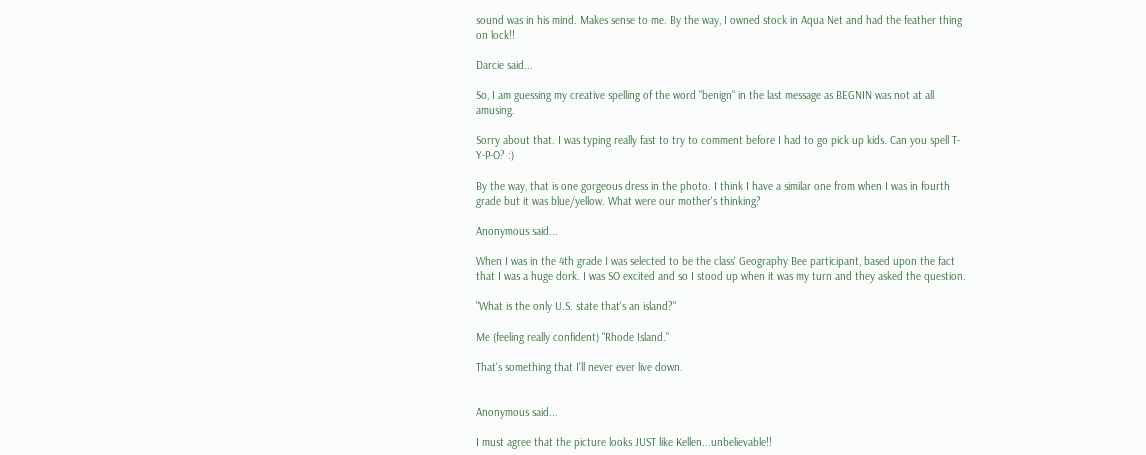sound was in his mind. Makes sense to me. By the way, I owned stock in Aqua Net and had the feather thing on lock!!

Darcie said...

So, I am guessing my creative spelling of the word "benign" in the last message as BEGNIN was not at all amusing.

Sorry about that. I was typing really fast to try to comment before I had to go pick up kids. Can you spell T-Y-P-O? :)

By the way, that is one gorgeous dress in the photo. I think I have a similar one from when I was in fourth grade but it was blue/yellow. What were our mother's thinking?

Anonymous said...

When I was in the 4th grade I was selected to be the class' Geography Bee participant, based upon the fact that I was a huge dork. I was SO excited and so I stood up when it was my turn and they asked the question.

"What is the only U.S. state that's an island?"

Me (feeling really confident) "Rhode Island."

That's something that I'll never ever live down.


Anonymous said...

I must agree that the picture looks JUST like Kellen...unbelievable!!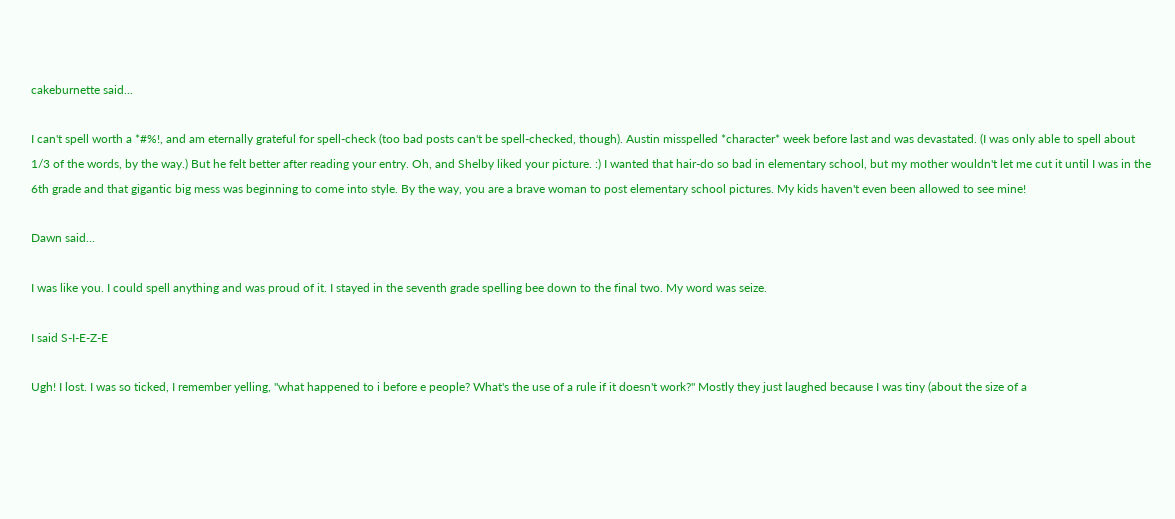cakeburnette said...

I can't spell worth a *#%!, and am eternally grateful for spell-check (too bad posts can't be spell-checked, though). Austin misspelled *character* week before last and was devastated. (I was only able to spell about 1/3 of the words, by the way.) But he felt better after reading your entry. Oh, and Shelby liked your picture. :) I wanted that hair-do so bad in elementary school, but my mother wouldn't let me cut it until I was in the 6th grade and that gigantic big mess was beginning to come into style. By the way, you are a brave woman to post elementary school pictures. My kids haven't even been allowed to see mine!

Dawn said...

I was like you. I could spell anything and was proud of it. I stayed in the seventh grade spelling bee down to the final two. My word was seize.

I said S-I-E-Z-E

Ugh! I lost. I was so ticked, I remember yelling, "what happened to i before e people? What's the use of a rule if it doesn't work?" Mostly they just laughed because I was tiny (about the size of a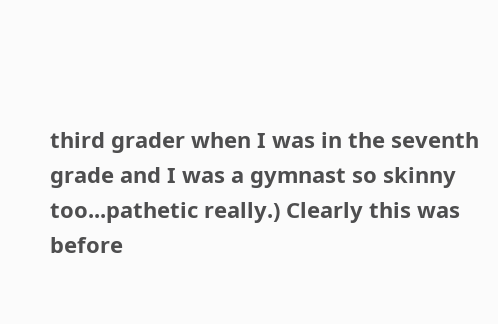third grader when I was in the seventh grade and I was a gymnast so skinny too...pathetic really.) Clearly this was before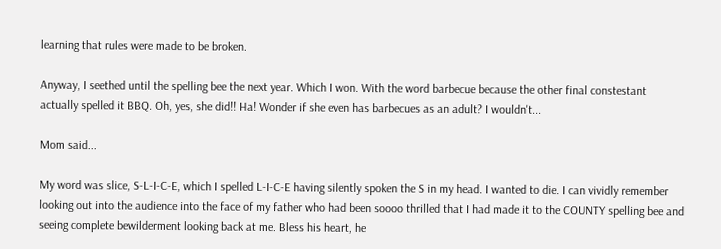learning that rules were made to be broken.

Anyway, I seethed until the spelling bee the next year. Which I won. With the word barbecue because the other final constestant actually spelled it BBQ. Oh, yes, she did!! Ha! Wonder if she even has barbecues as an adult? I wouldn't...

Mom said...

My word was slice, S-L-I-C-E, which I spelled L-I-C-E having silently spoken the S in my head. I wanted to die. I can vividly remember looking out into the audience into the face of my father who had been soooo thrilled that I had made it to the COUNTY spelling bee and seeing complete bewilderment looking back at me. Bless his heart, he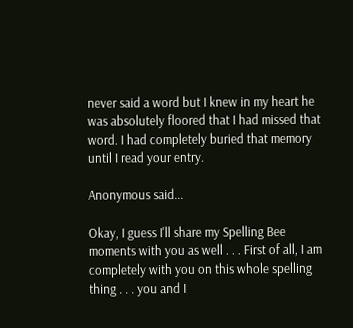never said a word but I knew in my heart he was absolutely floored that I had missed that word. I had completely buried that memory until I read your entry.

Anonymous said...

Okay, I guess I'll share my Spelling Bee moments with you as well . . . First of all, I am completely with you on this whole spelling thing . . . you and I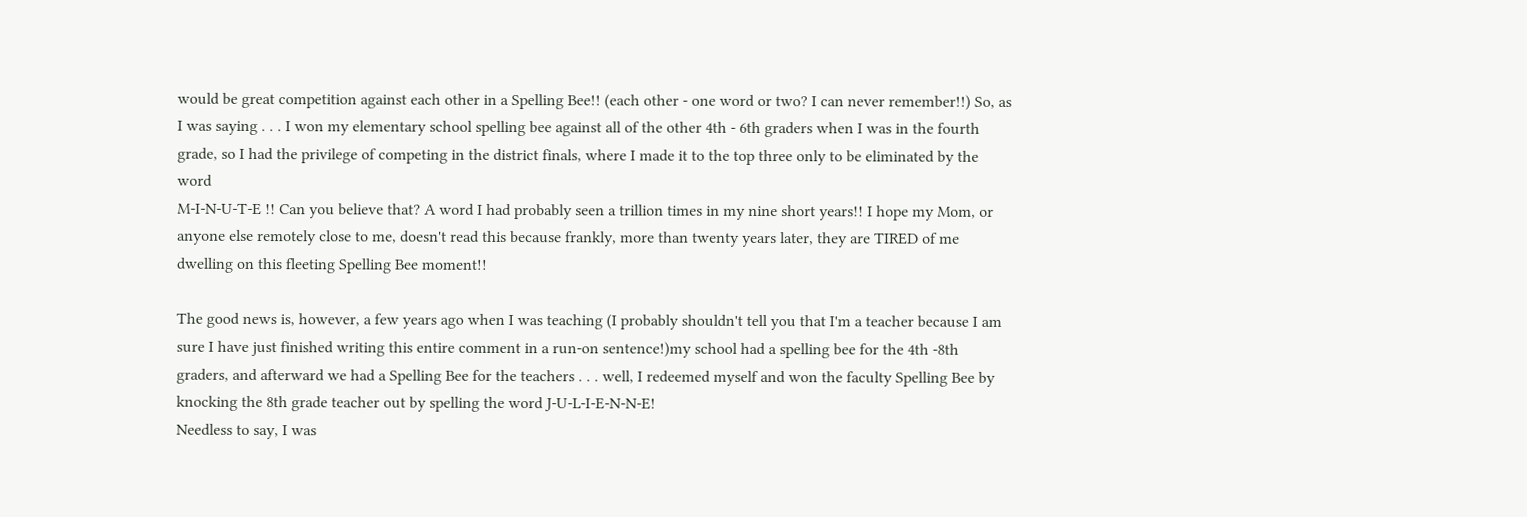would be great competition against each other in a Spelling Bee!! (each other - one word or two? I can never remember!!) So, as I was saying . . . I won my elementary school spelling bee against all of the other 4th - 6th graders when I was in the fourth grade, so I had the privilege of competing in the district finals, where I made it to the top three only to be eliminated by the word
M-I-N-U-T-E !! Can you believe that? A word I had probably seen a trillion times in my nine short years!! I hope my Mom, or anyone else remotely close to me, doesn't read this because frankly, more than twenty years later, they are TIRED of me dwelling on this fleeting Spelling Bee moment!!

The good news is, however, a few years ago when I was teaching (I probably shouldn't tell you that I'm a teacher because I am sure I have just finished writing this entire comment in a run-on sentence!)my school had a spelling bee for the 4th -8th graders, and afterward we had a Spelling Bee for the teachers . . . well, I redeemed myself and won the faculty Spelling Bee by knocking the 8th grade teacher out by spelling the word J-U-L-I-E-N-N-E!
Needless to say, I was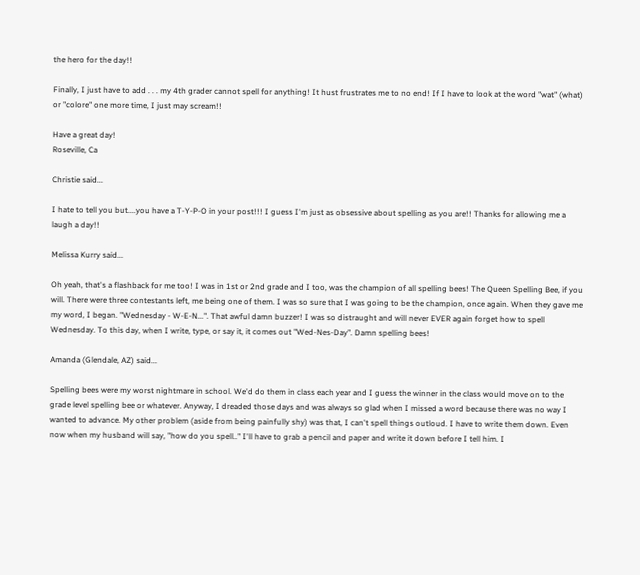the hero for the day!!

Finally, I just have to add . . . my 4th grader cannot spell for anything! It hust frustrates me to no end! If I have to look at the word "wat" (what) or "colore" one more time, I just may scream!!

Have a great day!
Roseville, Ca

Christie said...

I hate to tell you but....you have a T-Y-P-O in your post!!! I guess I'm just as obsessive about spelling as you are!! Thanks for allowing me a laugh a day!!

Melissa Kurry said...

Oh yeah, that's a flashback for me too! I was in 1st or 2nd grade and I too, was the champion of all spelling bees! The Queen Spelling Bee, if you will. There were three contestants left, me being one of them. I was so sure that I was going to be the champion, once again. When they gave me my word, I began. "Wednesday - W-E-N...". That awful damn buzzer! I was so distraught and will never EVER again forget how to spell Wednesday. To this day, when I write, type, or say it, it comes out "Wed-Nes-Day". Damn spelling bees!

Amanda (Glendale, AZ) said...

Spelling bees were my worst nightmare in school. We'd do them in class each year and I guess the winner in the class would move on to the grade level spelling bee or whatever. Anyway, I dreaded those days and was always so glad when I missed a word because there was no way I wanted to advance. My other problem (aside from being painfully shy) was that, I can't spell things outloud. I have to write them down. Even now when my husband will say, "how do you spell.." I'll have to grab a pencil and paper and write it down before I tell him. I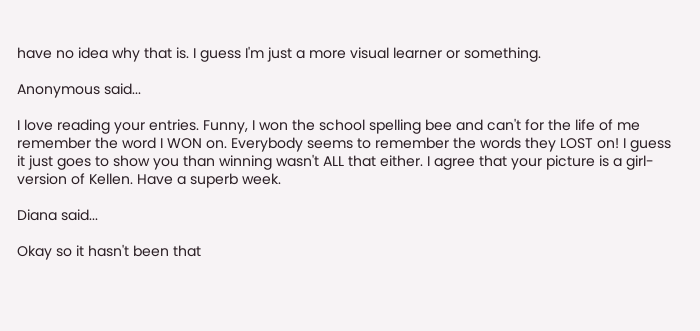have no idea why that is. I guess I'm just a more visual learner or something.

Anonymous said...

I love reading your entries. Funny, I won the school spelling bee and can't for the life of me remember the word I WON on. Everybody seems to remember the words they LOST on! I guess it just goes to show you than winning wasn't ALL that either. I agree that your picture is a girl-version of Kellen. Have a superb week.

Diana said...

Okay so it hasn't been that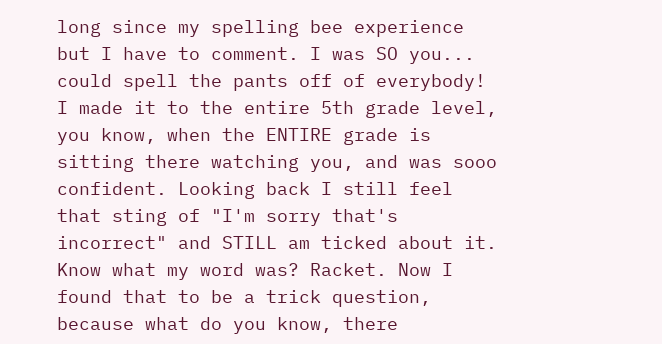long since my spelling bee experience but I have to comment. I was SO you... could spell the pants off of everybody! I made it to the entire 5th grade level, you know, when the ENTIRE grade is sitting there watching you, and was sooo confident. Looking back I still feel that sting of "I'm sorry that's incorrect" and STILL am ticked about it. Know what my word was? Racket. Now I found that to be a trick question, because what do you know, there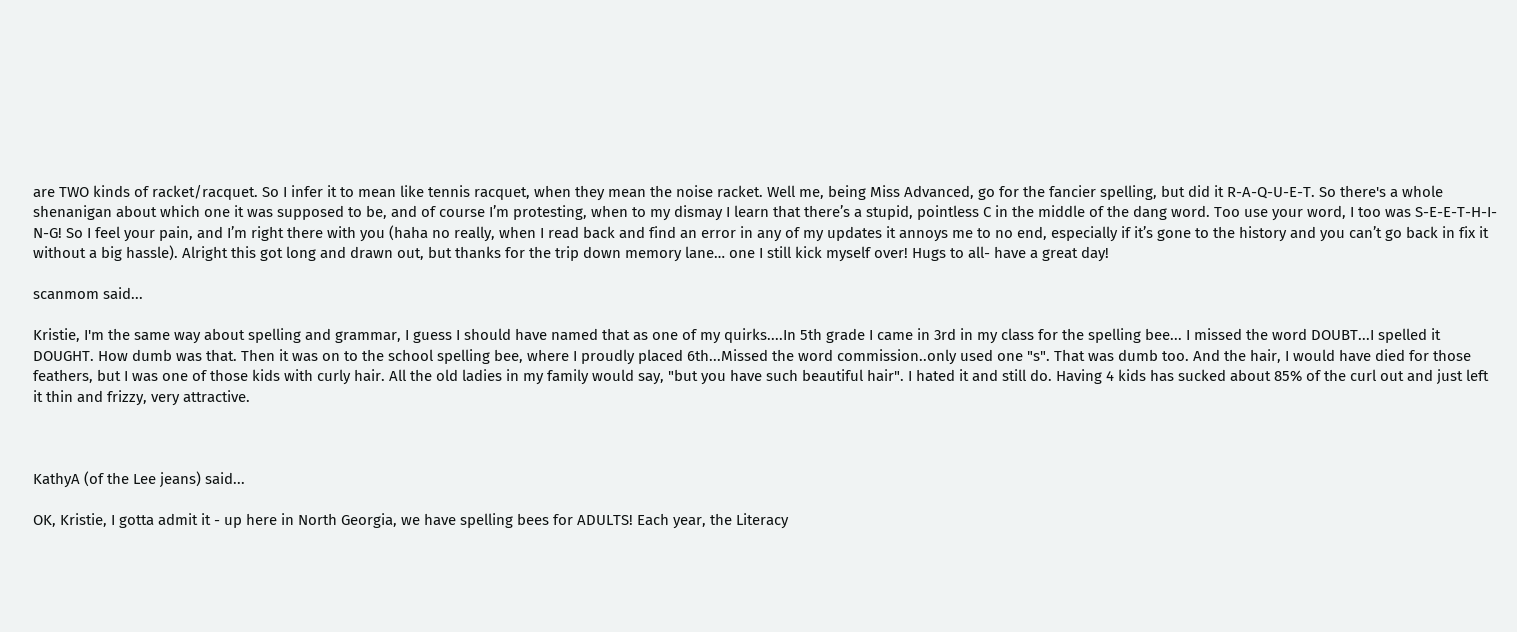are TWO kinds of racket/racquet. So I infer it to mean like tennis racquet, when they mean the noise racket. Well me, being Miss Advanced, go for the fancier spelling, but did it R-A-Q-U-E-T. So there's a whole shenanigan about which one it was supposed to be, and of course I’m protesting, when to my dismay I learn that there’s a stupid, pointless C in the middle of the dang word. Too use your word, I too was S-E-E-T-H-I-N-G! So I feel your pain, and I’m right there with you (haha no really, when I read back and find an error in any of my updates it annoys me to no end, especially if it’s gone to the history and you can’t go back in fix it without a big hassle). Alright this got long and drawn out, but thanks for the trip down memory lane… one I still kick myself over! Hugs to all- have a great day!

scanmom said...

Kristie, I'm the same way about spelling and grammar, I guess I should have named that as one of my quirks....In 5th grade I came in 3rd in my class for the spelling bee... I missed the word DOUBT...I spelled it DOUGHT. How dumb was that. Then it was on to the school spelling bee, where I proudly placed 6th...Missed the word commission..only used one "s". That was dumb too. And the hair, I would have died for those feathers, but I was one of those kids with curly hair. All the old ladies in my family would say, "but you have such beautiful hair". I hated it and still do. Having 4 kids has sucked about 85% of the curl out and just left it thin and frizzy, very attractive.



KathyA (of the Lee jeans) said...

OK, Kristie, I gotta admit it - up here in North Georgia, we have spelling bees for ADULTS! Each year, the Literacy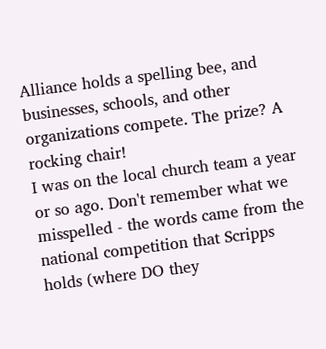Alliance holds a spelling bee, and businesses, schools, and other organizations compete. The prize? A rocking chair!
I was on the local church team a year or so ago. Don't remember what we misspelled - the words came from the national competition that Scripps holds (where DO they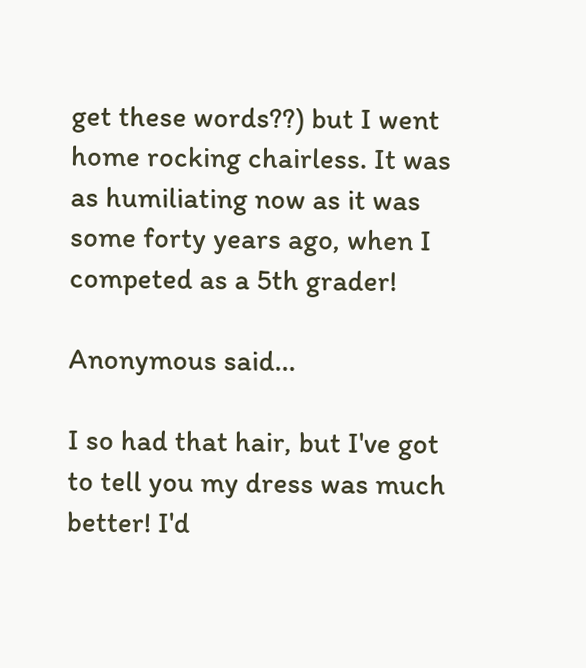get these words??) but I went home rocking chairless. It was as humiliating now as it was some forty years ago, when I competed as a 5th grader!

Anonymous said...

I so had that hair, but I've got to tell you my dress was much better! I'd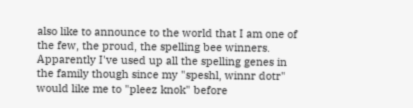also like to announce to the world that I am one of the few, the proud, the spelling bee winners. Apparently I've used up all the spelling genes in the family though since my "speshl, winnr dotr" would like me to "pleez knok" before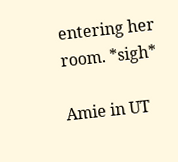entering her room. *sigh*

Amie in UT